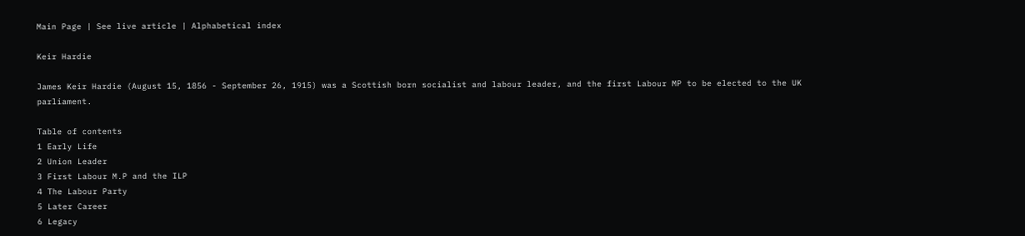Main Page | See live article | Alphabetical index

Keir Hardie

James Keir Hardie (August 15, 1856 - September 26, 1915) was a Scottish born socialist and labour leader, and the first Labour MP to be elected to the UK parliament.

Table of contents
1 Early Life
2 Union Leader
3 First Labour M.P and the ILP
4 The Labour Party
5 Later Career
6 Legacy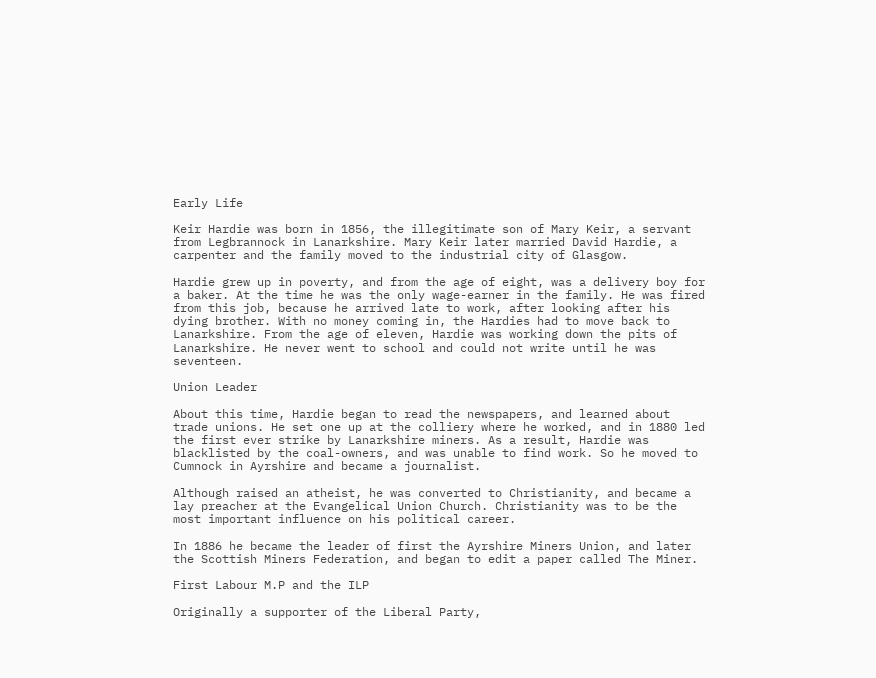Early Life

Keir Hardie was born in 1856, the illegitimate son of Mary Keir, a servant from Legbrannock in Lanarkshire. Mary Keir later married David Hardie, a carpenter and the family moved to the industrial city of Glasgow.

Hardie grew up in poverty, and from the age of eight, was a delivery boy for a baker. At the time he was the only wage-earner in the family. He was fired from this job, because he arrived late to work, after looking after his dying brother. With no money coming in, the Hardies had to move back to Lanarkshire. From the age of eleven, Hardie was working down the pits of Lanarkshire. He never went to school and could not write until he was seventeen.

Union Leader

About this time, Hardie began to read the newspapers, and learned about trade unions. He set one up at the colliery where he worked, and in 1880 led the first ever strike by Lanarkshire miners. As a result, Hardie was blacklisted by the coal-owners, and was unable to find work. So he moved to Cumnock in Ayrshire and became a journalist.

Although raised an atheist, he was converted to Christianity, and became a lay preacher at the Evangelical Union Church. Christianity was to be the most important influence on his political career.

In 1886 he became the leader of first the Ayrshire Miners Union, and later the Scottish Miners Federation, and began to edit a paper called The Miner.

First Labour M.P and the ILP

Originally a supporter of the Liberal Party,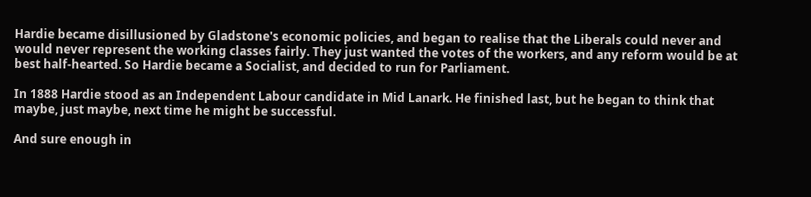Hardie became disillusioned by Gladstone's economic policies, and began to realise that the Liberals could never and would never represent the working classes fairly. They just wanted the votes of the workers, and any reform would be at best half-hearted. So Hardie became a Socialist, and decided to run for Parliament.

In 1888 Hardie stood as an Independent Labour candidate in Mid Lanark. He finished last, but he began to think that maybe, just maybe, next time he might be successful.

And sure enough in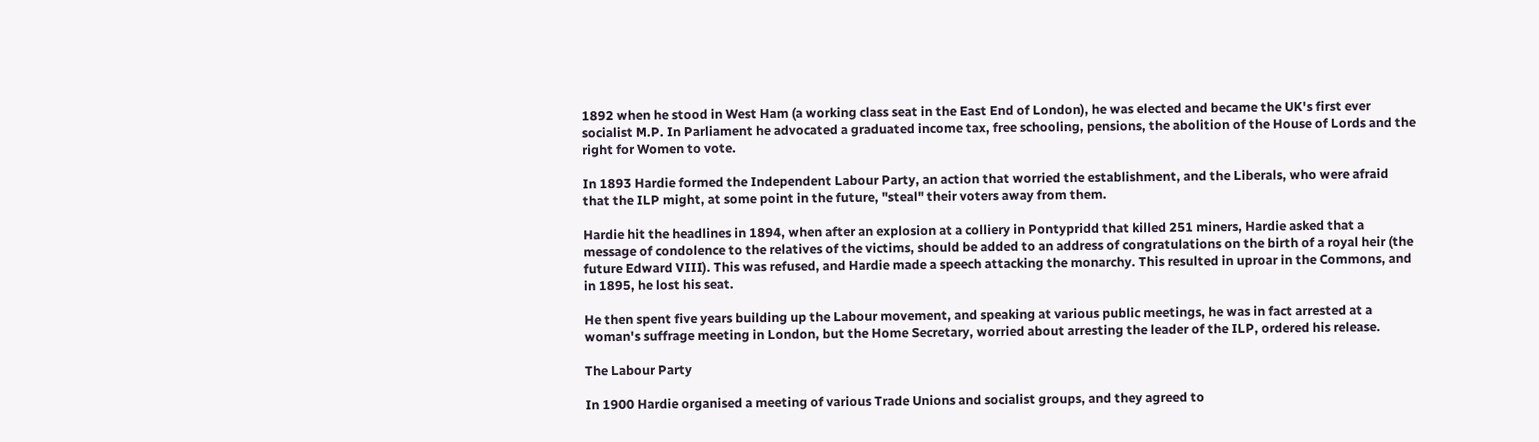1892 when he stood in West Ham (a working class seat in the East End of London), he was elected and became the UK's first ever socialist M.P. In Parliament he advocated a graduated income tax, free schooling, pensions, the abolition of the House of Lords and the right for Women to vote.

In 1893 Hardie formed the Independent Labour Party, an action that worried the establishment, and the Liberals, who were afraid that the ILP might, at some point in the future, "steal" their voters away from them.

Hardie hit the headlines in 1894, when after an explosion at a colliery in Pontypridd that killed 251 miners, Hardie asked that a message of condolence to the relatives of the victims, should be added to an address of congratulations on the birth of a royal heir (the future Edward VIII). This was refused, and Hardie made a speech attacking the monarchy. This resulted in uproar in the Commons, and in 1895, he lost his seat.

He then spent five years building up the Labour movement, and speaking at various public meetings, he was in fact arrested at a woman's suffrage meeting in London, but the Home Secretary, worried about arresting the leader of the ILP, ordered his release.

The Labour Party

In 1900 Hardie organised a meeting of various Trade Unions and socialist groups, and they agreed to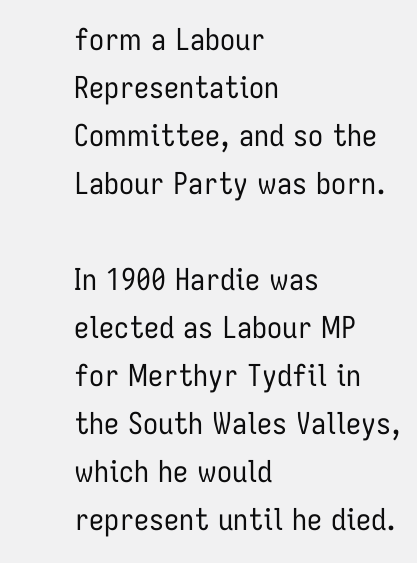form a Labour Representation Committee, and so the Labour Party was born.

In 1900 Hardie was elected as Labour MP for Merthyr Tydfil in the South Wales Valleys, which he would represent until he died.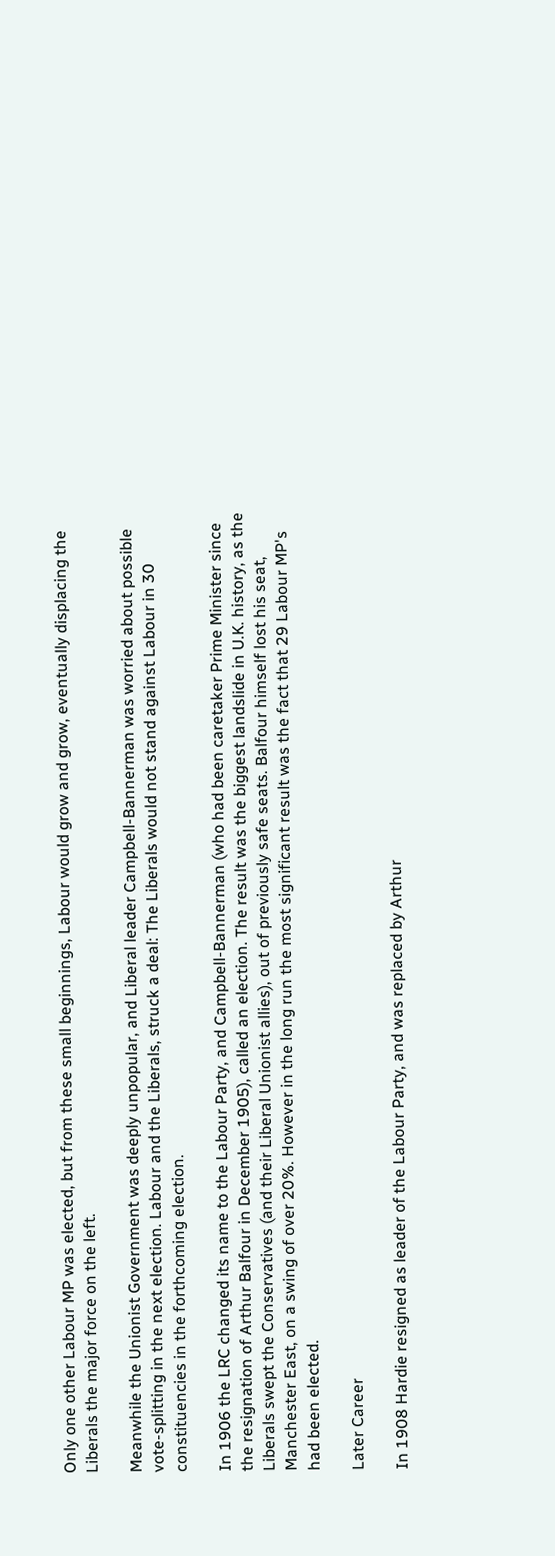Only one other Labour MP was elected, but from these small beginnings, Labour would grow and grow, eventually displacing the Liberals the major force on the left.

Meanwhile the Unionist Government was deeply unpopular, and Liberal leader Campbell-Bannerman was worried about possible vote-splitting in the next election. Labour and the Liberals, struck a deal: The Liberals would not stand against Labour in 30 constituencies in the forthcoming election.

In 1906 the LRC changed its name to the Labour Party, and Campbell-Bannerman (who had been caretaker Prime Minister since the resignation of Arthur Balfour in December 1905), called an election. The result was the biggest landslide in U.K. history, as the Liberals swept the Conservatives (and their Liberal Unionist allies), out of previously safe seats. Balfour himself lost his seat, Manchester East, on a swing of over 20%. However in the long run the most significant result was the fact that 29 Labour MP's had been elected.

Later Career

In 1908 Hardie resigned as leader of the Labour Party, and was replaced by Arthur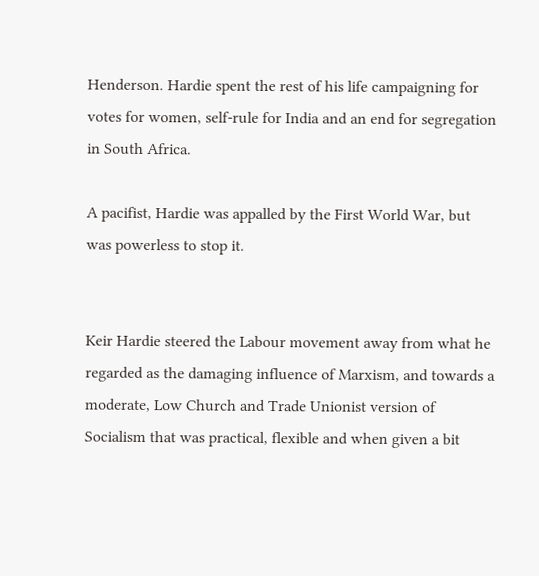Henderson. Hardie spent the rest of his life campaigning for votes for women, self-rule for India and an end for segregation in South Africa.

A pacifist, Hardie was appalled by the First World War, but was powerless to stop it.


Keir Hardie steered the Labour movement away from what he regarded as the damaging influence of Marxism, and towards a moderate, Low Church and Trade Unionist version of Socialism that was practical, flexible and when given a bit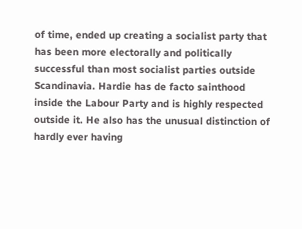of time, ended up creating a socialist party that has been more electorally and politically successful than most socialist parties outside Scandinavia. Hardie has de facto sainthood inside the Labour Party and is highly respected outside it. He also has the unusual distinction of hardly ever having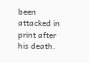been attacked in print after his death.